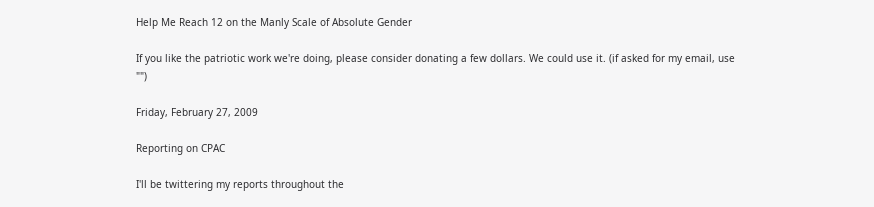Help Me Reach 12 on the Manly Scale of Absolute Gender

If you like the patriotic work we're doing, please consider donating a few dollars. We could use it. (if asked for my email, use "")

Friday, February 27, 2009

Reporting on CPAC

I'll be twittering my reports throughout the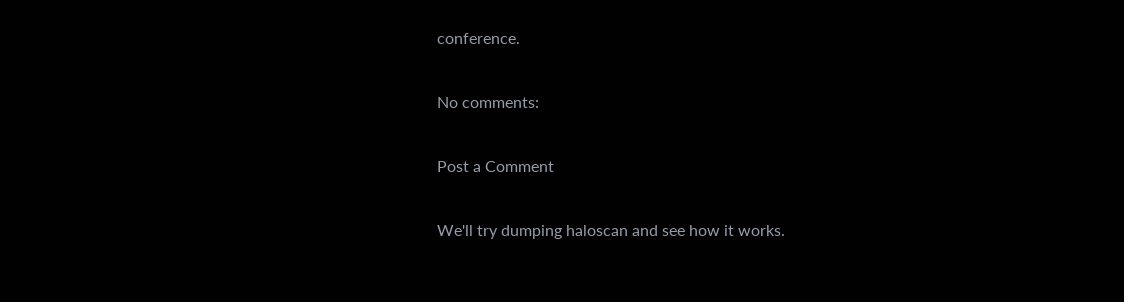conference.

No comments:

Post a Comment

We'll try dumping haloscan and see how it works.